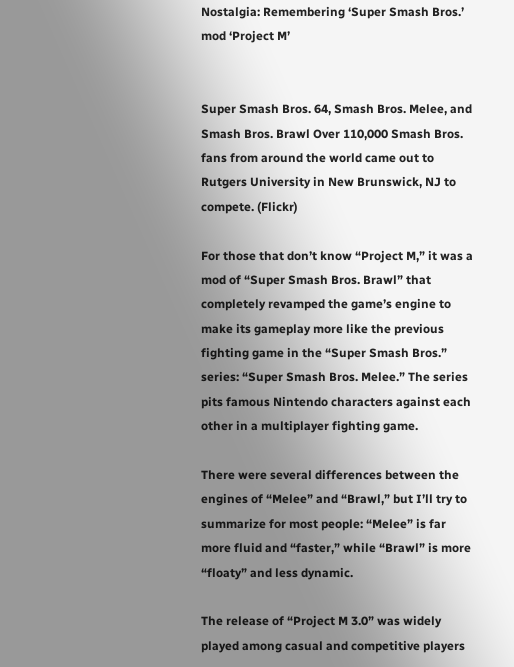Nostalgia: Remembering ‘Super Smash Bros.’ mod ‘Project M’


Super Smash Bros. 64, Smash Bros. Melee, and Smash Bros. Brawl Over 110,000 Smash Bros. fans from around the world came out to Rutgers University in New Brunswick, NJ to compete. (Flickr)

For those that don’t know “Project M,” it was a mod of “Super Smash Bros. Brawl” that completely revamped the game’s engine to make its gameplay more like the previous fighting game in the “Super Smash Bros.” series: “Super Smash Bros. Melee.” The series pits famous Nintendo characters against each other in a multiplayer fighting game.

There were several differences between the engines of “Melee” and “Brawl,” but I’ll try to summarize for most people: “Melee” is far more fluid and “faster,” while “Brawl” is more “floaty” and less dynamic.

The release of “Project M 3.0” was widely played among casual and competitive players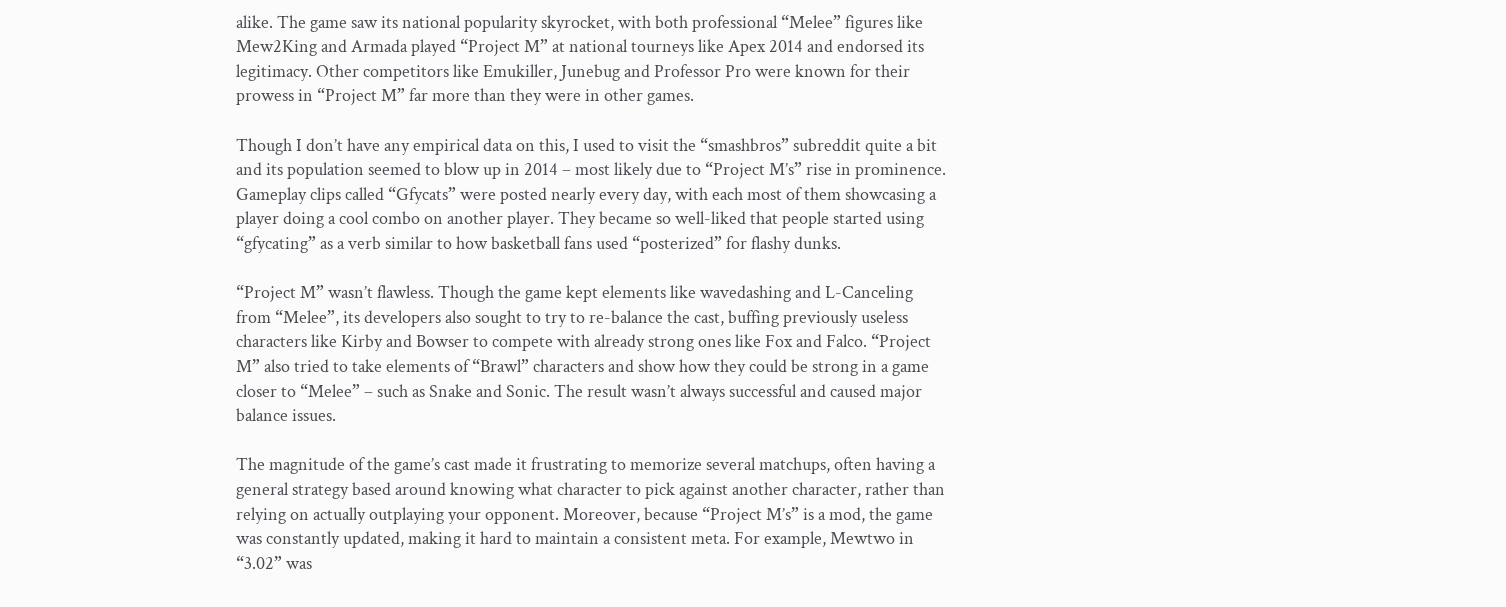alike. The game saw its national popularity skyrocket, with both professional “Melee” figures like Mew2King and Armada played “Project M” at national tourneys like Apex 2014 and endorsed its legitimacy. Other competitors like Emukiller, Junebug and Professor Pro were known for their prowess in “Project M” far more than they were in other games.

Though I don’t have any empirical data on this, I used to visit the “smashbros” subreddit quite a bit and its population seemed to blow up in 2014 – most likely due to “Project M’s” rise in prominence. Gameplay clips called “Gfycats” were posted nearly every day, with each most of them showcasing a player doing a cool combo on another player. They became so well-liked that people started using “gfycating” as a verb similar to how basketball fans used “posterized” for flashy dunks.

“Project M” wasn’t flawless. Though the game kept elements like wavedashing and L-Canceling from “Melee”, its developers also sought to try to re-balance the cast, buffing previously useless characters like Kirby and Bowser to compete with already strong ones like Fox and Falco. “Project M” also tried to take elements of “Brawl” characters and show how they could be strong in a game closer to “Melee” – such as Snake and Sonic. The result wasn’t always successful and caused major balance issues.

The magnitude of the game’s cast made it frustrating to memorize several matchups, often having a general strategy based around knowing what character to pick against another character, rather than relying on actually outplaying your opponent. Moreover, because “Project M’s” is a mod, the game was constantly updated, making it hard to maintain a consistent meta. For example, Mewtwo in “3.02” was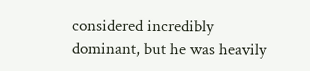considered incredibly dominant, but he was heavily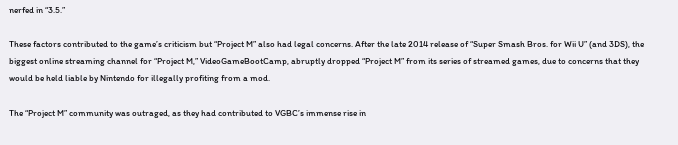nerfed in “3.5.”

These factors contributed to the game’s criticism but “Project M” also had legal concerns. After the late 2014 release of “Super Smash Bros. for Wii U” (and 3DS), the biggest online streaming channel for “Project M,” VideoGameBootCamp, abruptly dropped “Project M” from its series of streamed games, due to concerns that they would be held liable by Nintendo for illegally profiting from a mod.

The “Project M” community was outraged, as they had contributed to VGBC’s immense rise in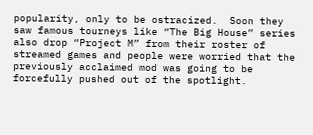popularity, only to be ostracized.  Soon they saw famous tourneys like “The Big House” series also drop “Project M” from their roster of streamed games and people were worried that the previously acclaimed mod was going to be forcefully pushed out of the spotlight.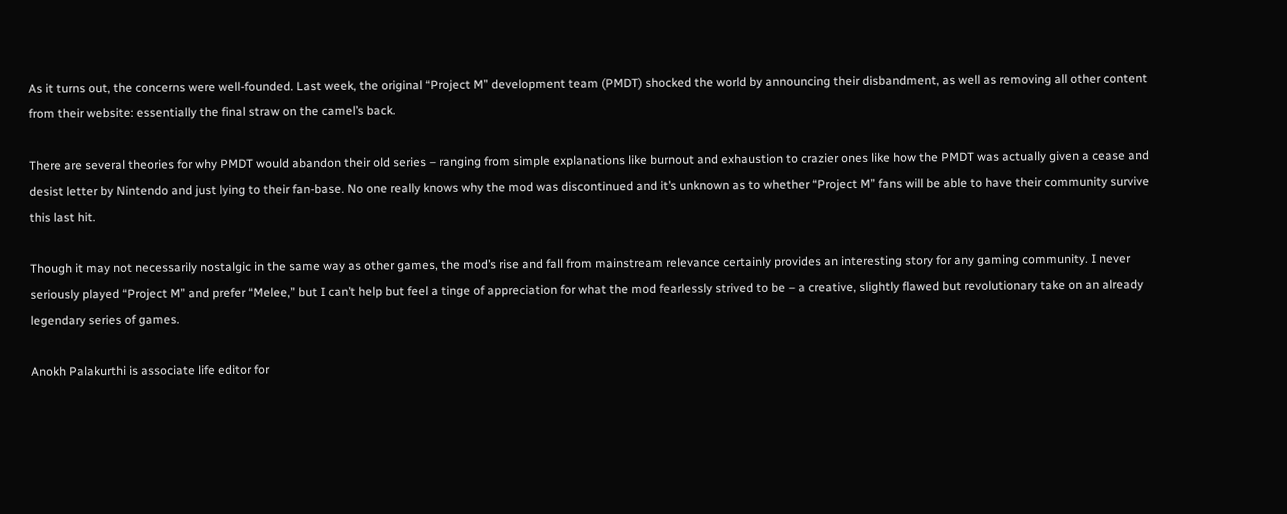As it turns out, the concerns were well-founded. Last week, the original “Project M” development team (PMDT) shocked the world by announcing their disbandment, as well as removing all other content from their website: essentially the final straw on the camel’s back.

There are several theories for why PMDT would abandon their old series – ranging from simple explanations like burnout and exhaustion to crazier ones like how the PMDT was actually given a cease and desist letter by Nintendo and just lying to their fan-base. No one really knows why the mod was discontinued and it’s unknown as to whether “Project M” fans will be able to have their community survive this last hit.

Though it may not necessarily nostalgic in the same way as other games, the mod’s rise and fall from mainstream relevance certainly provides an interesting story for any gaming community. I never seriously played “Project M” and prefer “Melee,” but I can’t help but feel a tinge of appreciation for what the mod fearlessly strived to be – a creative, slightly flawed but revolutionary take on an already legendary series of games.

Anokh Palakurthi is associate life editor for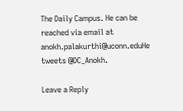The Daily Campus. He can be reached via email at anokh.palakurthi@uconn.eduHe tweets @DC_Anokh.

Leave a Reply